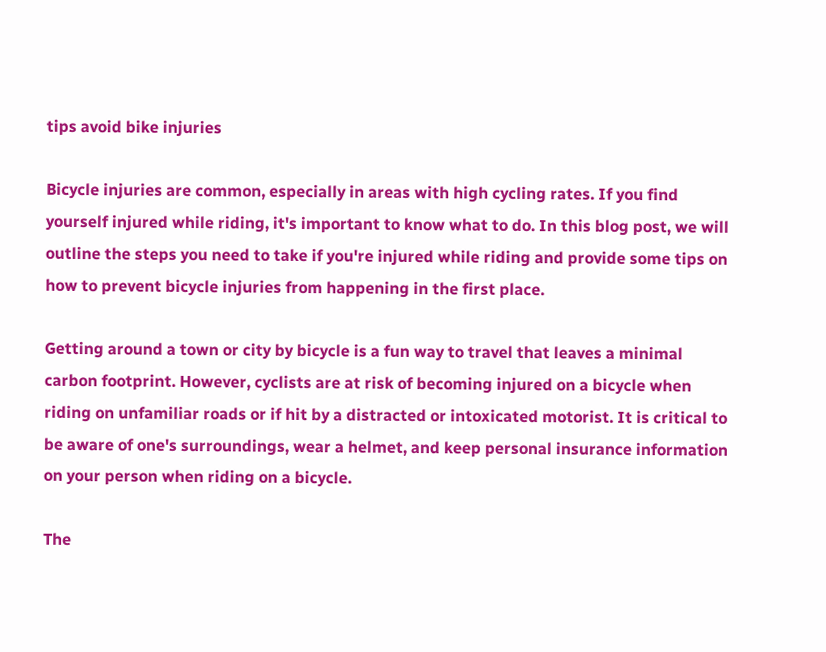tips avoid bike injuries

Bicycle injuries are common, especially in areas with high cycling rates. If you find yourself injured while riding, it's important to know what to do. In this blog post, we will outline the steps you need to take if you're injured while riding and provide some tips on how to prevent bicycle injuries from happening in the first place.

Getting around a town or city by bicycle is a fun way to travel that leaves a minimal carbon footprint. However, cyclists are at risk of becoming injured on a bicycle when riding on unfamiliar roads or if hit by a distracted or intoxicated motorist. It is critical to be aware of one's surroundings, wear a helmet, and keep personal insurance information on your person when riding on a bicycle.

The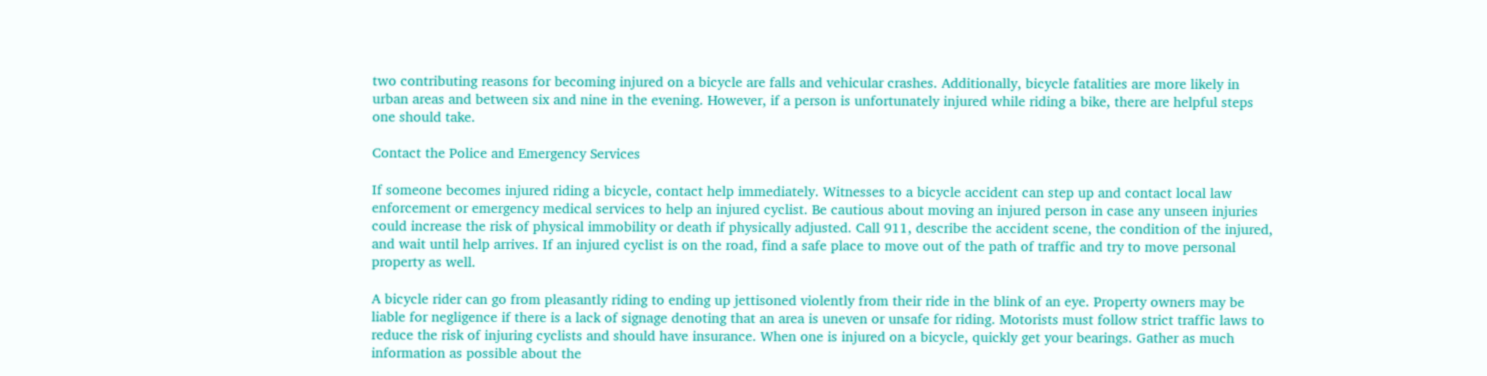two contributing reasons for becoming injured on a bicycle are falls and vehicular crashes. Additionally, bicycle fatalities are more likely in urban areas and between six and nine in the evening. However, if a person is unfortunately injured while riding a bike, there are helpful steps one should take.

Contact the Police and Emergency Services

If someone becomes injured riding a bicycle, contact help immediately. Witnesses to a bicycle accident can step up and contact local law enforcement or emergency medical services to help an injured cyclist. Be cautious about moving an injured person in case any unseen injuries could increase the risk of physical immobility or death if physically adjusted. Call 911, describe the accident scene, the condition of the injured, and wait until help arrives. If an injured cyclist is on the road, find a safe place to move out of the path of traffic and try to move personal property as well.

A bicycle rider can go from pleasantly riding to ending up jettisoned violently from their ride in the blink of an eye. Property owners may be liable for negligence if there is a lack of signage denoting that an area is uneven or unsafe for riding. Motorists must follow strict traffic laws to reduce the risk of injuring cyclists and should have insurance. When one is injured on a bicycle, quickly get your bearings. Gather as much information as possible about the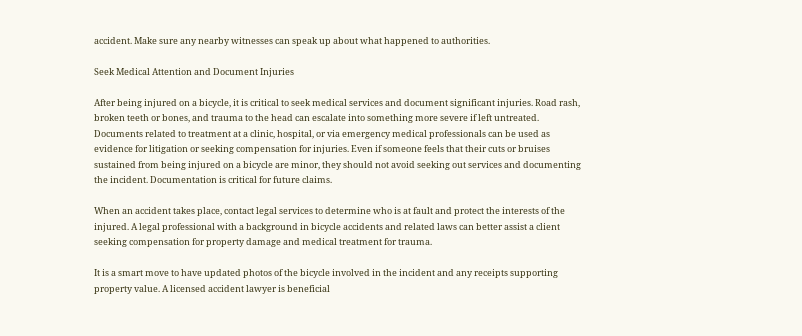accident. Make sure any nearby witnesses can speak up about what happened to authorities.

Seek Medical Attention and Document Injuries

After being injured on a bicycle, it is critical to seek medical services and document significant injuries. Road rash, broken teeth or bones, and trauma to the head can escalate into something more severe if left untreated. Documents related to treatment at a clinic, hospital, or via emergency medical professionals can be used as evidence for litigation or seeking compensation for injuries. Even if someone feels that their cuts or bruises sustained from being injured on a bicycle are minor, they should not avoid seeking out services and documenting the incident. Documentation is critical for future claims.

When an accident takes place, contact legal services to determine who is at fault and protect the interests of the injured. A legal professional with a background in bicycle accidents and related laws can better assist a client seeking compensation for property damage and medical treatment for trauma.

It is a smart move to have updated photos of the bicycle involved in the incident and any receipts supporting property value. A licensed accident lawyer is beneficial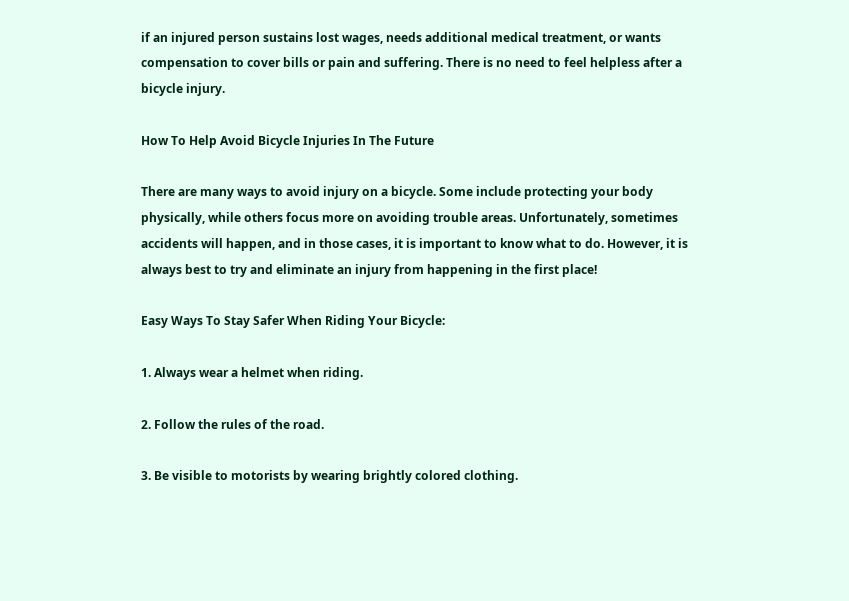if an injured person sustains lost wages, needs additional medical treatment, or wants compensation to cover bills or pain and suffering. There is no need to feel helpless after a bicycle injury.

How To Help Avoid Bicycle Injuries In The Future

There are many ways to avoid injury on a bicycle. Some include protecting your body physically, while others focus more on avoiding trouble areas. Unfortunately, sometimes accidents will happen, and in those cases, it is important to know what to do. However, it is always best to try and eliminate an injury from happening in the first place!

Easy Ways To Stay Safer When Riding Your Bicycle:

1. Always wear a helmet when riding.

2. Follow the rules of the road.

3. Be visible to motorists by wearing brightly colored clothing.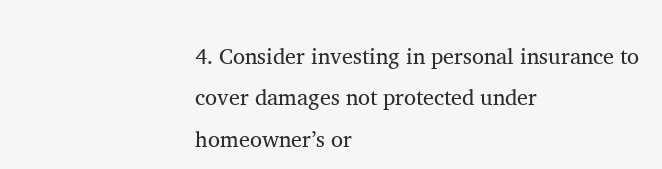4. Consider investing in personal insurance to cover damages not protected under homeowner’s or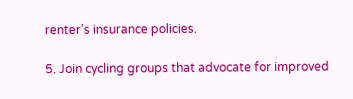renter’s insurance policies.

5. Join cycling groups that advocate for improved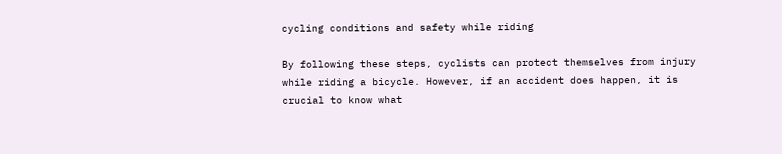cycling conditions and safety while riding

By following these steps, cyclists can protect themselves from injury while riding a bicycle. However, if an accident does happen, it is crucial to know what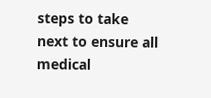steps to take next to ensure all medical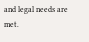and legal needs are met.